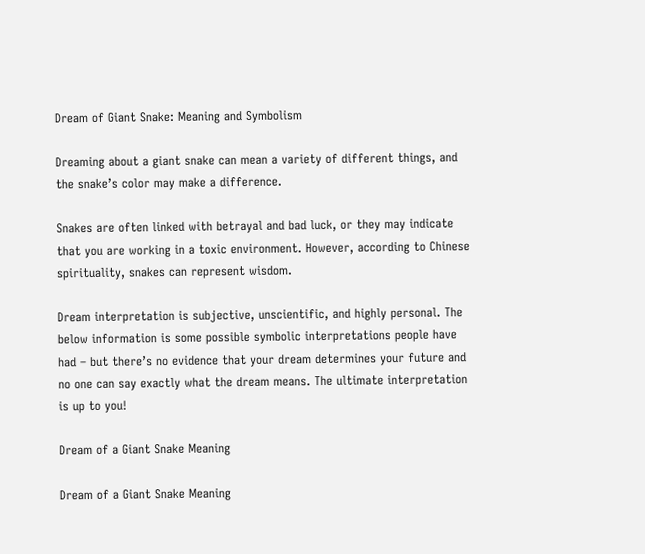Dream of Giant Snake: Meaning and Symbolism

Dreaming about a giant snake can mean a variety of different things, and the snake’s color may make a difference.

Snakes are often linked with betrayal and bad luck, or they may indicate that you are working in a toxic environment. However, according to Chinese spirituality, snakes can represent wisdom.

Dream interpretation is subjective, unscientific, and highly personal. The below information is some possible symbolic interpretations people have had – but there’s no evidence that your dream determines your future and no one can say exactly what the dream means. The ultimate interpretation is up to you!

Dream of a Giant Snake Meaning

Dream of a Giant Snake Meaning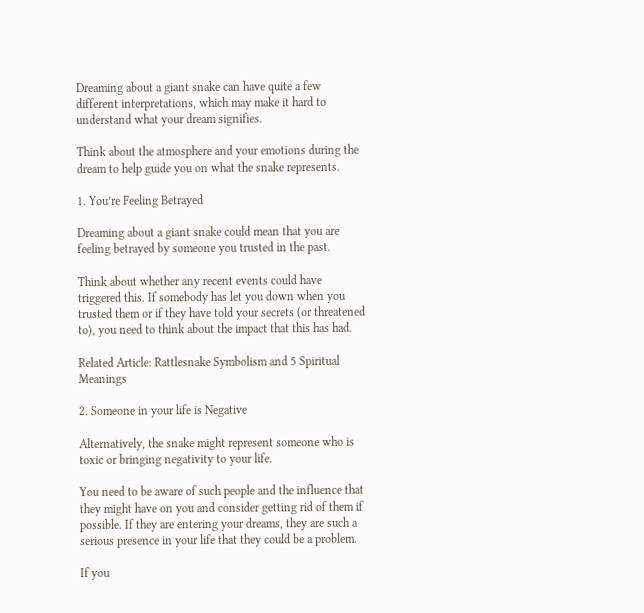Dreaming about a giant snake can have quite a few different interpretations, which may make it hard to understand what your dream signifies.

Think about the atmosphere and your emotions during the dream to help guide you on what the snake represents.

1. You’re Feeling Betrayed

Dreaming about a giant snake could mean that you are feeling betrayed by someone you trusted in the past.

Think about whether any recent events could have triggered this. If somebody has let you down when you trusted them or if they have told your secrets (or threatened to), you need to think about the impact that this has had.

Related Article: Rattlesnake Symbolism and 5 Spiritual Meanings

2. Someone in your life is Negative

Alternatively, the snake might represent someone who is toxic or bringing negativity to your life.

You need to be aware of such people and the influence that they might have on you and consider getting rid of them if possible. If they are entering your dreams, they are such a serious presence in your life that they could be a problem.

If you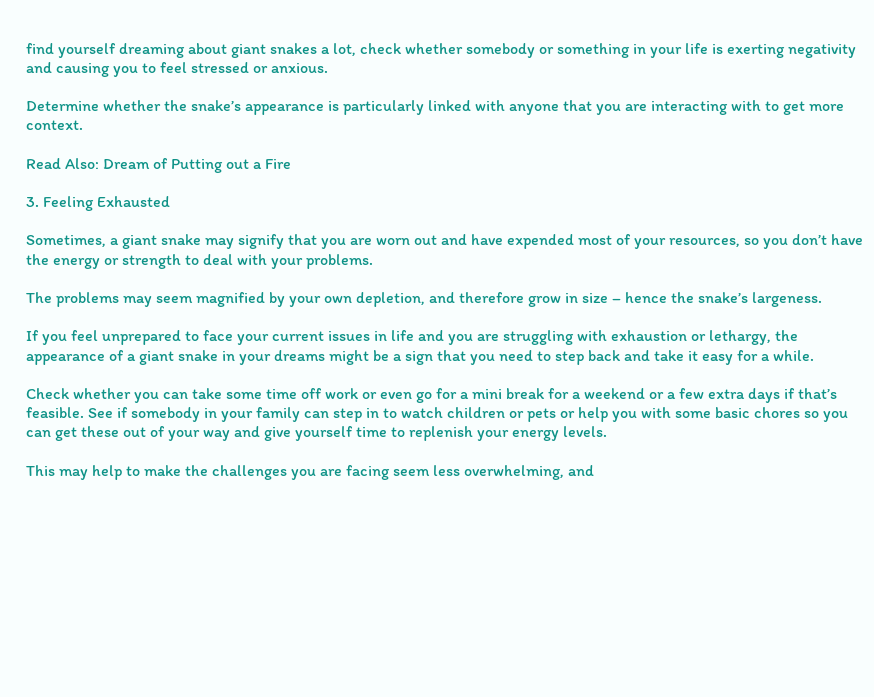find yourself dreaming about giant snakes a lot, check whether somebody or something in your life is exerting negativity and causing you to feel stressed or anxious.

Determine whether the snake’s appearance is particularly linked with anyone that you are interacting with to get more context.

Read Also: Dream of Putting out a Fire

3. Feeling Exhausted

Sometimes, a giant snake may signify that you are worn out and have expended most of your resources, so you don’t have the energy or strength to deal with your problems.

The problems may seem magnified by your own depletion, and therefore grow in size – hence the snake’s largeness.

If you feel unprepared to face your current issues in life and you are struggling with exhaustion or lethargy, the appearance of a giant snake in your dreams might be a sign that you need to step back and take it easy for a while.

Check whether you can take some time off work or even go for a mini break for a weekend or a few extra days if that’s feasible. See if somebody in your family can step in to watch children or pets or help you with some basic chores so you can get these out of your way and give yourself time to replenish your energy levels.

This may help to make the challenges you are facing seem less overwhelming, and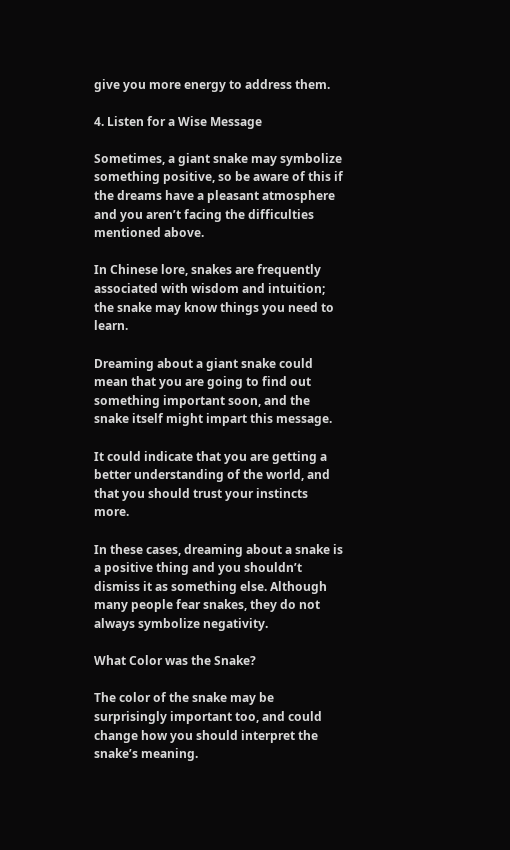give you more energy to address them.

4. Listen for a Wise Message

Sometimes, a giant snake may symbolize something positive, so be aware of this if the dreams have a pleasant atmosphere and you aren’t facing the difficulties mentioned above.

In Chinese lore, snakes are frequently associated with wisdom and intuition; the snake may know things you need to learn.

Dreaming about a giant snake could mean that you are going to find out something important soon, and the snake itself might impart this message.

It could indicate that you are getting a better understanding of the world, and that you should trust your instincts more.

In these cases, dreaming about a snake is a positive thing and you shouldn’t dismiss it as something else. Although many people fear snakes, they do not always symbolize negativity.

What Color was the Snake?

The color of the snake may be surprisingly important too, and could change how you should interpret the snake’s meaning.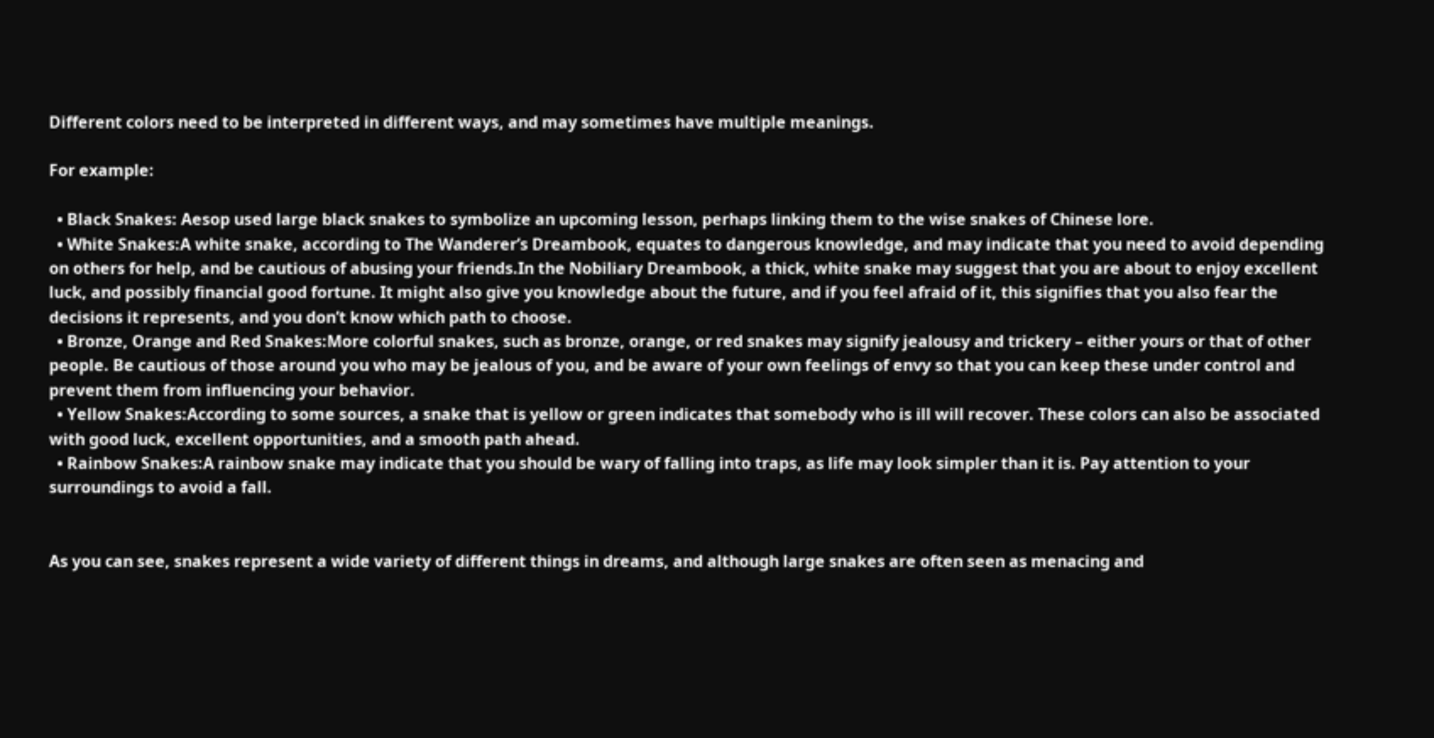Different colors need to be interpreted in different ways, and may sometimes have multiple meanings.

For example:

  • Black Snakes: Aesop used large black snakes to symbolize an upcoming lesson, perhaps linking them to the wise snakes of Chinese lore.
  • White Snakes:A white snake, according to The Wanderer’s Dreambook, equates to dangerous knowledge, and may indicate that you need to avoid depending on others for help, and be cautious of abusing your friends.In the Nobiliary Dreambook, a thick, white snake may suggest that you are about to enjoy excellent luck, and possibly financial good fortune. It might also give you knowledge about the future, and if you feel afraid of it, this signifies that you also fear the decisions it represents, and you don’t know which path to choose.
  • Bronze, Orange and Red Snakes:More colorful snakes, such as bronze, orange, or red snakes may signify jealousy and trickery – either yours or that of other people. Be cautious of those around you who may be jealous of you, and be aware of your own feelings of envy so that you can keep these under control and prevent them from influencing your behavior.
  • Yellow Snakes:According to some sources, a snake that is yellow or green indicates that somebody who is ill will recover. These colors can also be associated with good luck, excellent opportunities, and a smooth path ahead.
  • Rainbow Snakes:A rainbow snake may indicate that you should be wary of falling into traps, as life may look simpler than it is. Pay attention to your surroundings to avoid a fall.


As you can see, snakes represent a wide variety of different things in dreams, and although large snakes are often seen as menacing and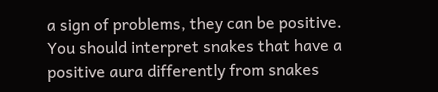a sign of problems, they can be positive. You should interpret snakes that have a positive aura differently from snakes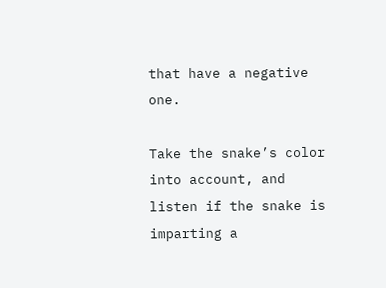that have a negative one.

Take the snake’s color into account, and listen if the snake is imparting a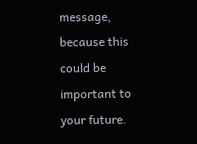message, because this could be important to your future.